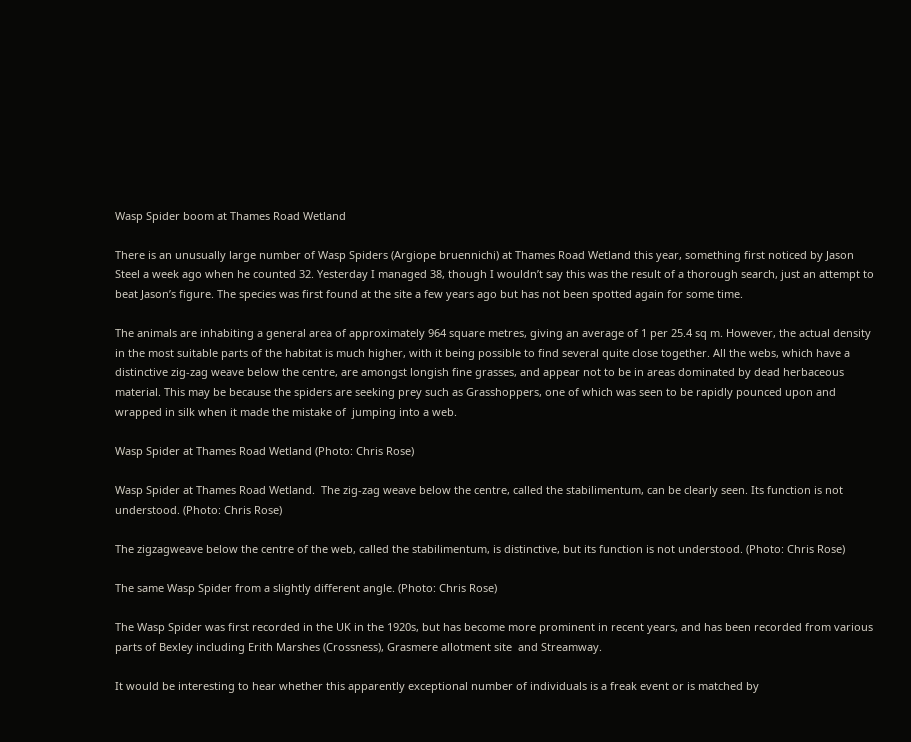Wasp Spider boom at Thames Road Wetland

There is an unusually large number of Wasp Spiders (Argiope bruennichi) at Thames Road Wetland this year, something first noticed by Jason Steel a week ago when he counted 32. Yesterday I managed 38, though I wouldn’t say this was the result of a thorough search, just an attempt to beat Jason’s figure. The species was first found at the site a few years ago but has not been spotted again for some time.

The animals are inhabiting a general area of approximately 964 square metres, giving an average of 1 per 25.4 sq m. However, the actual density in the most suitable parts of the habitat is much higher, with it being possible to find several quite close together. All the webs, which have a distinctive zig-zag weave below the centre, are amongst longish fine grasses, and appear not to be in areas dominated by dead herbaceous  material. This may be because the spiders are seeking prey such as Grasshoppers, one of which was seen to be rapidly pounced upon and wrapped in silk when it made the mistake of  jumping into a web.

Wasp Spider at Thames Road Wetland (Photo: Chris Rose)

Wasp Spider at Thames Road Wetland.  The zig-zag weave below the centre, called the stabilimentum, can be clearly seen. Its function is not understood. (Photo: Chris Rose)

The zigzagweave below the centre of the web, called the stabilimentum, is distinctive, but its function is not understood. (Photo: Chris Rose)

The same Wasp Spider from a slightly different angle. (Photo: Chris Rose)

The Wasp Spider was first recorded in the UK in the 1920s, but has become more prominent in recent years, and has been recorded from various parts of Bexley including Erith Marshes (Crossness), Grasmere allotment site  and Streamway.

It would be interesting to hear whether this apparently exceptional number of individuals is a freak event or is matched by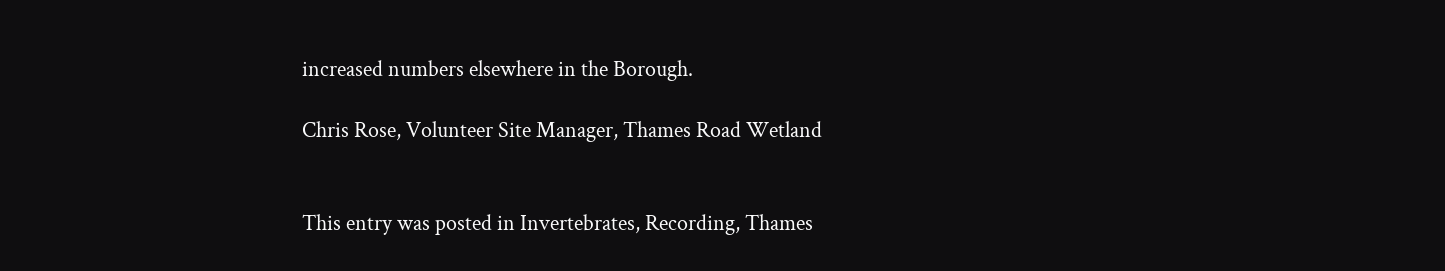increased numbers elsewhere in the Borough.

Chris Rose, Volunteer Site Manager, Thames Road Wetland


This entry was posted in Invertebrates, Recording, Thames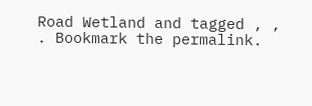Road Wetland and tagged , , . Bookmark the permalink.